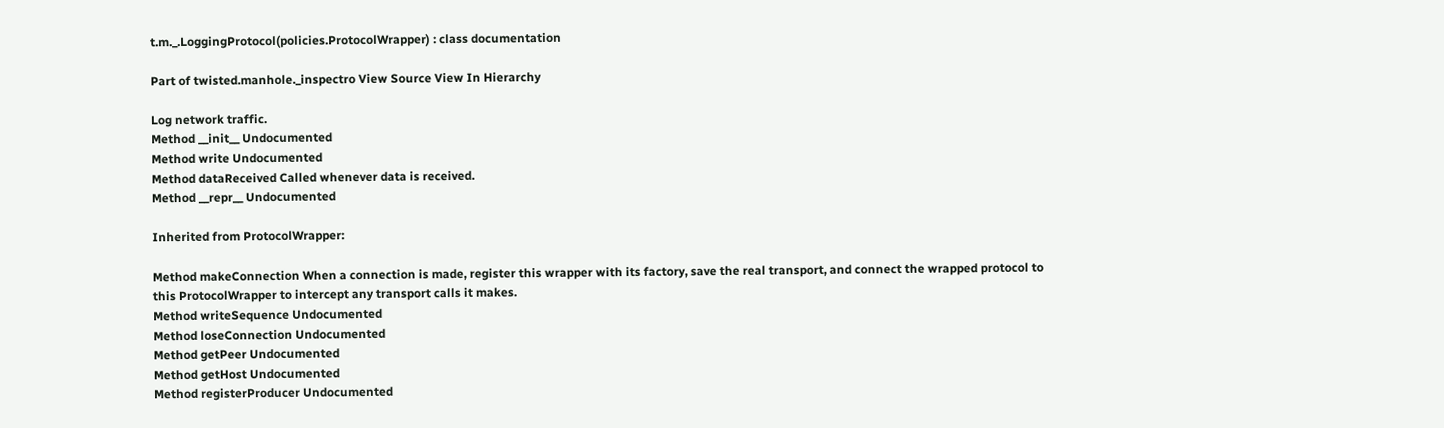t.m._.LoggingProtocol(policies.ProtocolWrapper) : class documentation

Part of twisted.manhole._inspectro View Source View In Hierarchy

Log network traffic.
Method __init__ Undocumented
Method write Undocumented
Method dataReceived Called whenever data is received.
Method __repr__ Undocumented

Inherited from ProtocolWrapper:

Method makeConnection When a connection is made, register this wrapper with its factory, save the real transport, and connect the wrapped protocol to this ProtocolWrapper to intercept any transport calls it makes.
Method writeSequence Undocumented
Method loseConnection Undocumented
Method getPeer Undocumented
Method getHost Undocumented
Method registerProducer Undocumented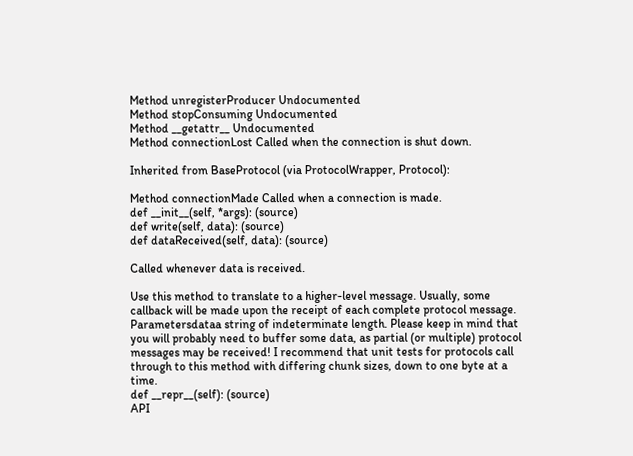Method unregisterProducer Undocumented
Method stopConsuming Undocumented
Method __getattr__ Undocumented
Method connectionLost Called when the connection is shut down.

Inherited from BaseProtocol (via ProtocolWrapper, Protocol):

Method connectionMade Called when a connection is made.
def __init__(self, *args): (source)
def write(self, data): (source)
def dataReceived(self, data): (source)

Called whenever data is received.

Use this method to translate to a higher-level message. Usually, some callback will be made upon the receipt of each complete protocol message.
Parametersdataa string of indeterminate length. Please keep in mind that you will probably need to buffer some data, as partial (or multiple) protocol messages may be received! I recommend that unit tests for protocols call through to this method with differing chunk sizes, down to one byte at a time.
def __repr__(self): (source)
API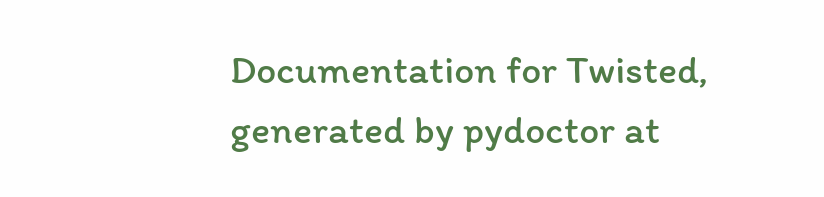Documentation for Twisted, generated by pydoctor at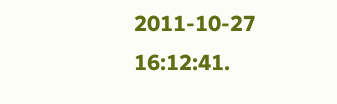2011-10-27 16:12:41.